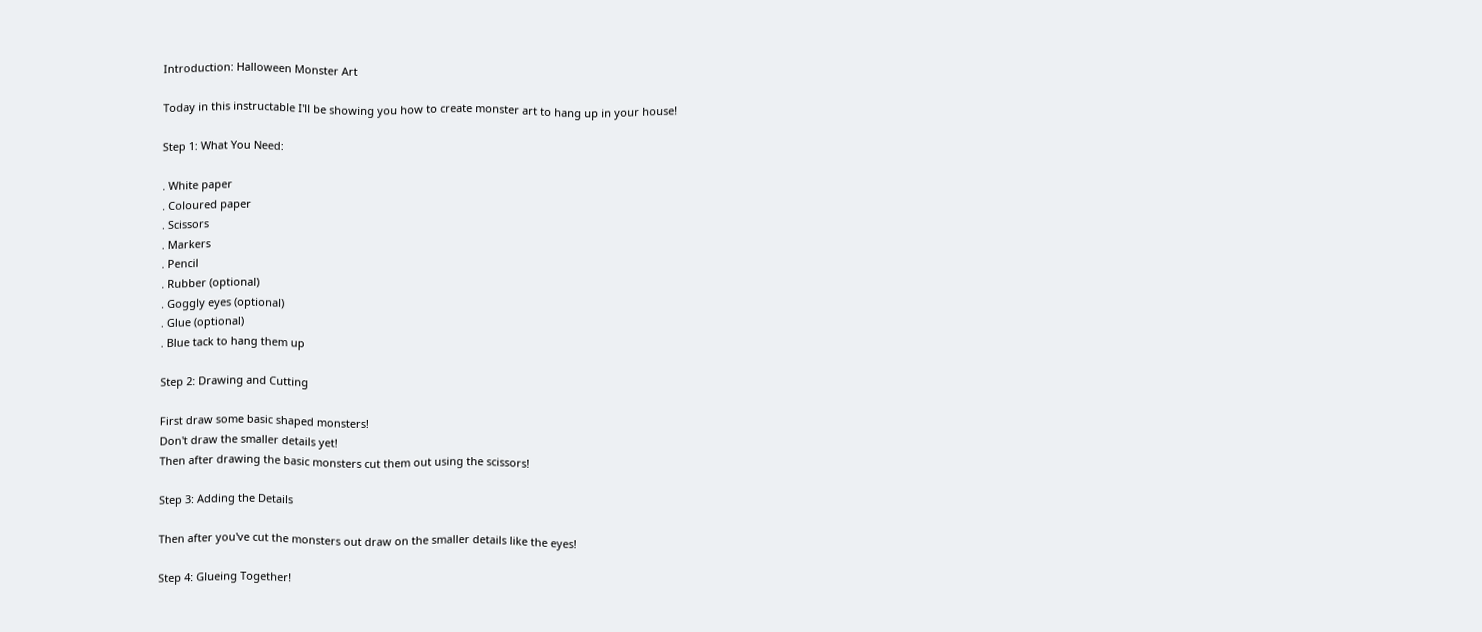Introduction: Halloween Monster Art

Today in this instructable I'll be showing you how to create monster art to hang up in your house!

Step 1: What You Need:

. White paper
. Coloured paper
. Scissors
. Markers
. Pencil
. Rubber (optional)
. Goggly eyes (optional)
. Glue (optional)
. Blue tack to hang them up

Step 2: Drawing and Cutting

First draw some basic shaped monsters!
Don't draw the smaller details yet!
Then after drawing the basic monsters cut them out using the scissors!

Step 3: Adding the Details

Then after you've cut the monsters out draw on the smaller details like the eyes!

Step 4: Glueing Together!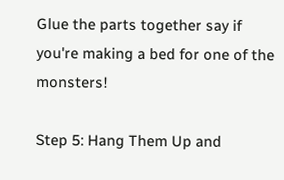Glue the parts together say if you're making a bed for one of the monsters!

Step 5: Hang Them Up and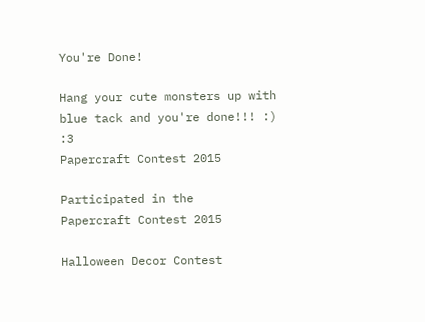You're Done!

Hang your cute monsters up with blue tack and you're done!!! :) :3
Papercraft Contest 2015

Participated in the
Papercraft Contest 2015

Halloween Decor Contest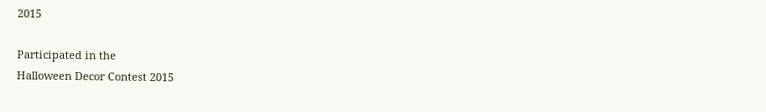2015

Participated in the
Halloween Decor Contest 2015